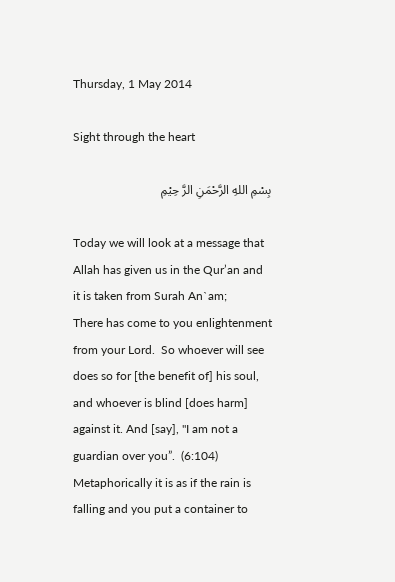Thursday, 1 May 2014

Sight through the heart

بِسْمِ اللهِ الرَّحْمَنِ الرَّ حِيْمِ

Today we will look at a message that Allah has given us in the Qur’an and it is taken from Surah An`am;
There has come to you enlightenment from your Lord.  So whoever will see does so for [the benefit of] his soul, and whoever is blind [does harm] against it. And [say], "I am not a guardian over you”.  (6:104)
Metaphorically it is as if the rain is falling and you put a container to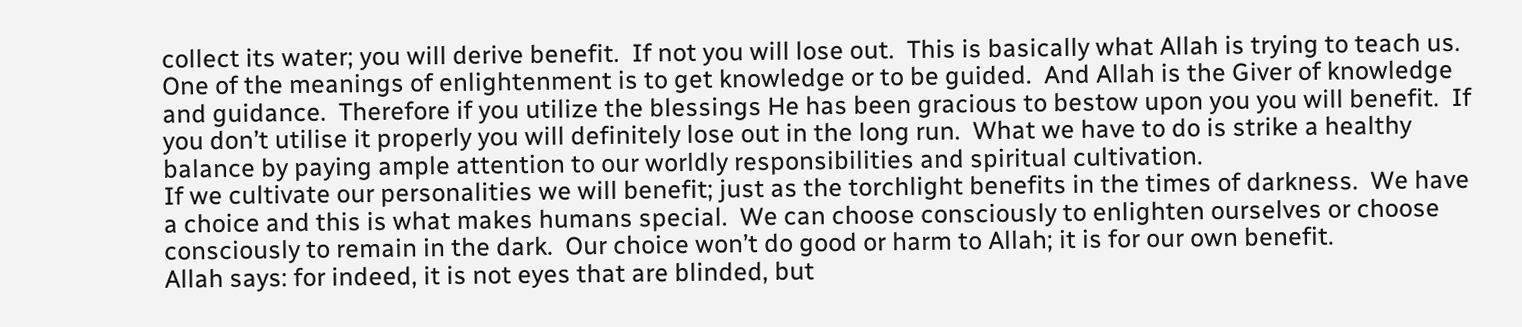collect its water; you will derive benefit.  If not you will lose out.  This is basically what Allah is trying to teach us.  One of the meanings of enlightenment is to get knowledge or to be guided.  And Allah is the Giver of knowledge and guidance.  Therefore if you utilize the blessings He has been gracious to bestow upon you you will benefit.  If you don’t utilise it properly you will definitely lose out in the long run.  What we have to do is strike a healthy balance by paying ample attention to our worldly responsibilities and spiritual cultivation.
If we cultivate our personalities we will benefit; just as the torchlight benefits in the times of darkness.  We have a choice and this is what makes humans special.  We can choose consciously to enlighten ourselves or choose consciously to remain in the dark.  Our choice won’t do good or harm to Allah; it is for our own benefit.
Allah says: for indeed, it is not eyes that are blinded, but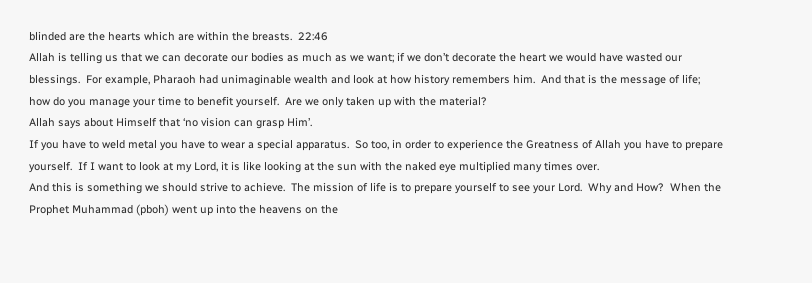blinded are the hearts which are within the breasts.  22:46
Allah is telling us that we can decorate our bodies as much as we want; if we don’t decorate the heart we would have wasted our blessings.  For example, Pharaoh had unimaginable wealth and look at how history remembers him.  And that is the message of life; how do you manage your time to benefit yourself.  Are we only taken up with the material?
Allah says about Himself that ‘no vision can grasp Him’.
If you have to weld metal you have to wear a special apparatus.  So too, in order to experience the Greatness of Allah you have to prepare yourself.  If I want to look at my Lord, it is like looking at the sun with the naked eye multiplied many times over.
And this is something we should strive to achieve.  The mission of life is to prepare yourself to see your Lord.  Why and How?  When the Prophet Muhammad (pboh) went up into the heavens on the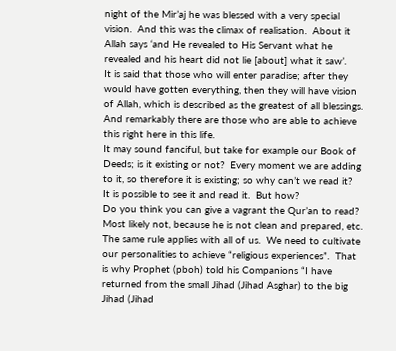night of the Mir’aj he was blessed with a very special vision.  And this was the climax of realisation.  About it Allah says ‘and He revealed to His Servant what he revealed and his heart did not lie [about] what it saw’.
It is said that those who will enter paradise; after they would have gotten everything, then they will have vision of Allah, which is described as the greatest of all blessings.  And remarkably there are those who are able to achieve this right here in this life.
It may sound fanciful, but take for example our Book of Deeds; is it existing or not?  Every moment we are adding to it, so therefore it is existing; so why can’t we read it?  It is possible to see it and read it.  But how?
Do you think you can give a vagrant the Qur’an to read?  Most likely not, because he is not clean and prepared, etc.  The same rule applies with all of us.  We need to cultivate our personalities to achieve “religious experiences”.  That is why Prophet (pboh) told his Companions “I have returned from the small Jihad (Jihad Asghar) to the big Jihad (Jihad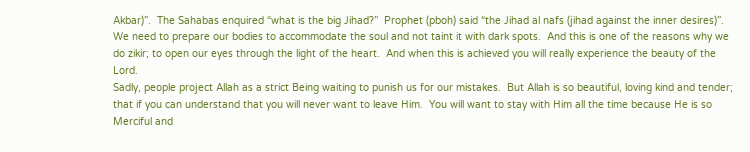Akbar)”.  The Sahabas enquired “what is the big Jihad?”  Prophet (pboh) said “the Jihad al nafs (jihad against the inner desires)”.
We need to prepare our bodies to accommodate the soul and not taint it with dark spots.  And this is one of the reasons why we do zikir; to open our eyes through the light of the heart.  And when this is achieved you will really experience the beauty of the Lord.
Sadly, people project Allah as a strict Being waiting to punish us for our mistakes.  But Allah is so beautiful, loving kind and tender; that if you can understand that you will never want to leave Him.  You will want to stay with Him all the time because He is so Merciful and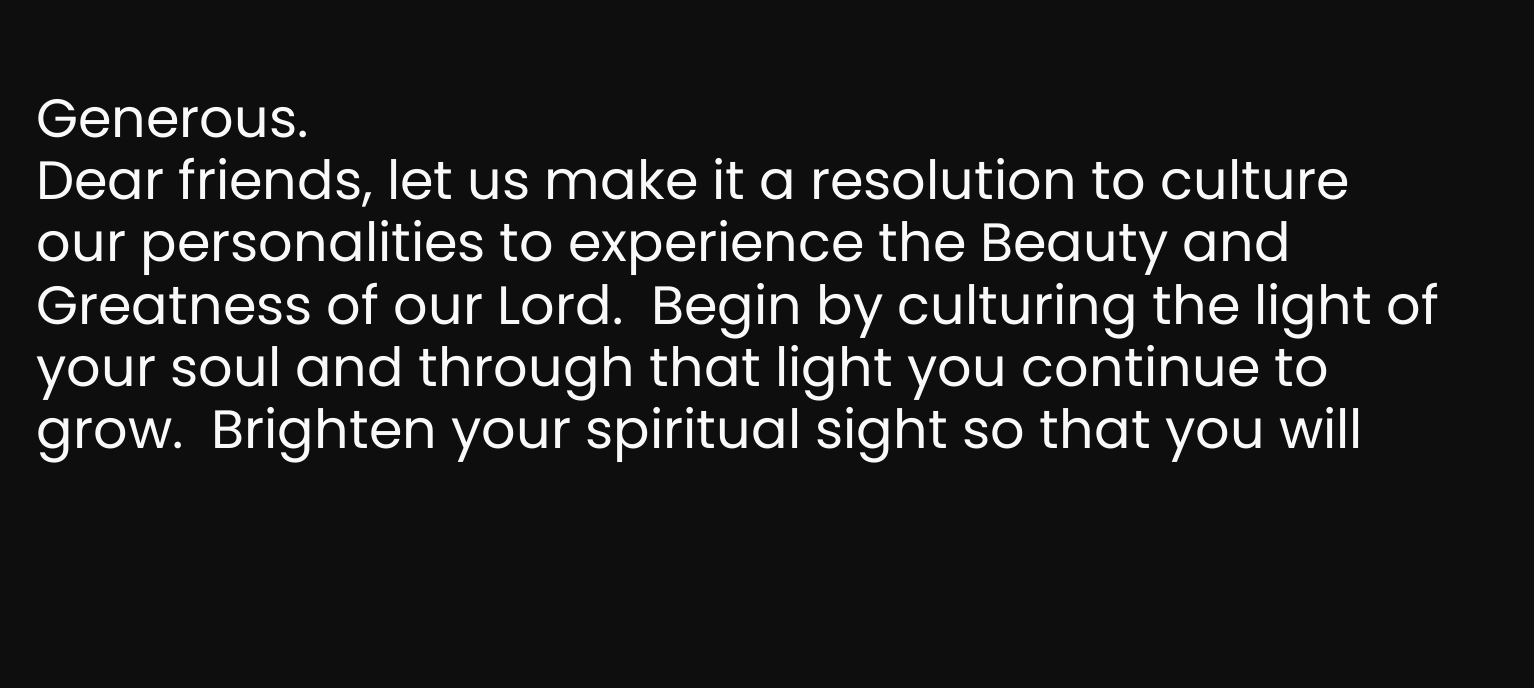Generous.
Dear friends, let us make it a resolution to culture our personalities to experience the Beauty and Greatness of our Lord.  Begin by culturing the light of your soul and through that light you continue to grow.  Brighten your spiritual sight so that you will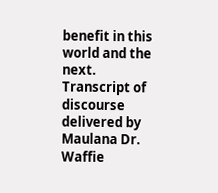benefit in this world and the next.
Transcript of discourse delivered by
Maulana Dr. Waffie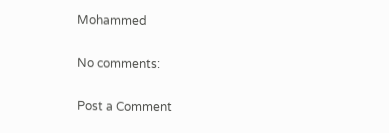Mohammed

No comments:

Post a Comment